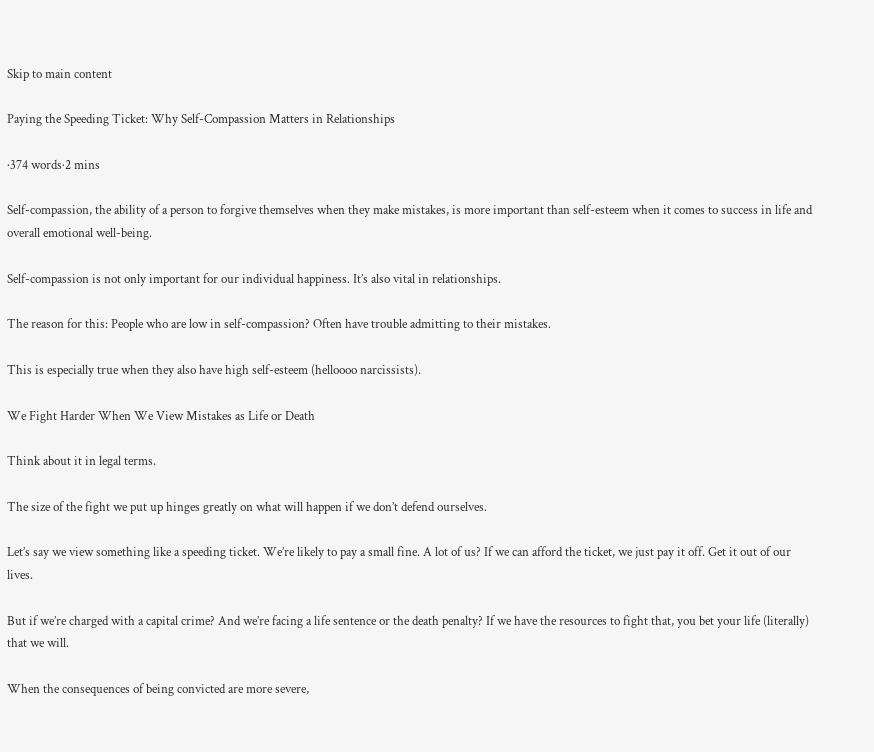Skip to main content

Paying the Speeding Ticket: Why Self-Compassion Matters in Relationships

·374 words·2 mins

Self-compassion, the ability of a person to forgive themselves when they make mistakes, is more important than self-esteem when it comes to success in life and overall emotional well-being.

Self-compassion is not only important for our individual happiness. It’s also vital in relationships.

The reason for this: People who are low in self-compassion? Often have trouble admitting to their mistakes.

This is especially true when they also have high self-esteem (helloooo narcissists).

We Fight Harder When We View Mistakes as Life or Death

Think about it in legal terms.

The size of the fight we put up hinges greatly on what will happen if we don’t defend ourselves.

Let’s say we view something like a speeding ticket. We’re likely to pay a small fine. A lot of us? If we can afford the ticket, we just pay it off. Get it out of our lives.

But if we’re charged with a capital crime? And we’re facing a life sentence or the death penalty? If we have the resources to fight that, you bet your life (literally) that we will.

When the consequences of being convicted are more severe,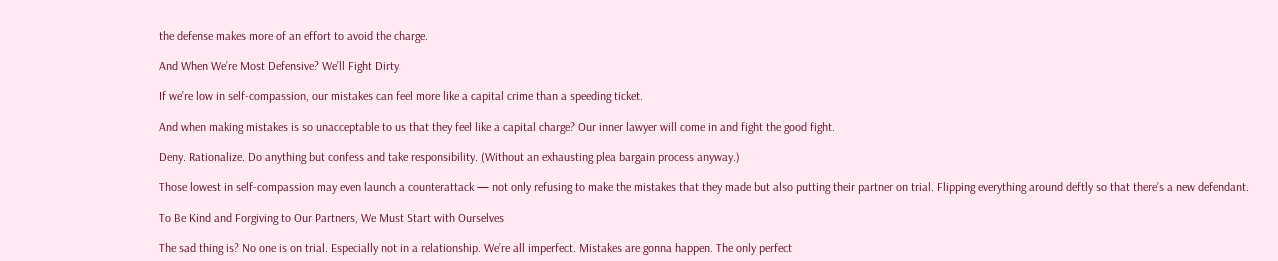the defense makes more of an effort to avoid the charge.

And When We’re Most Defensive? We’ll Fight Dirty

If we’re low in self-compassion, our mistakes can feel more like a capital crime than a speeding ticket.

And when making mistakes is so unacceptable to us that they feel like a capital charge? Our inner lawyer will come in and fight the good fight.

Deny. Rationalize. Do anything but confess and take responsibility. (Without an exhausting plea bargain process anyway.)

Those lowest in self-compassion may even launch a counterattack — not only refusing to make the mistakes that they made but also putting their partner on trial. Flipping everything around deftly so that there’s a new defendant.

To Be Kind and Forgiving to Our Partners, We Must Start with Ourselves

The sad thing is? No one is on trial. Especially not in a relationship. We’re all imperfect. Mistakes are gonna happen. The only perfect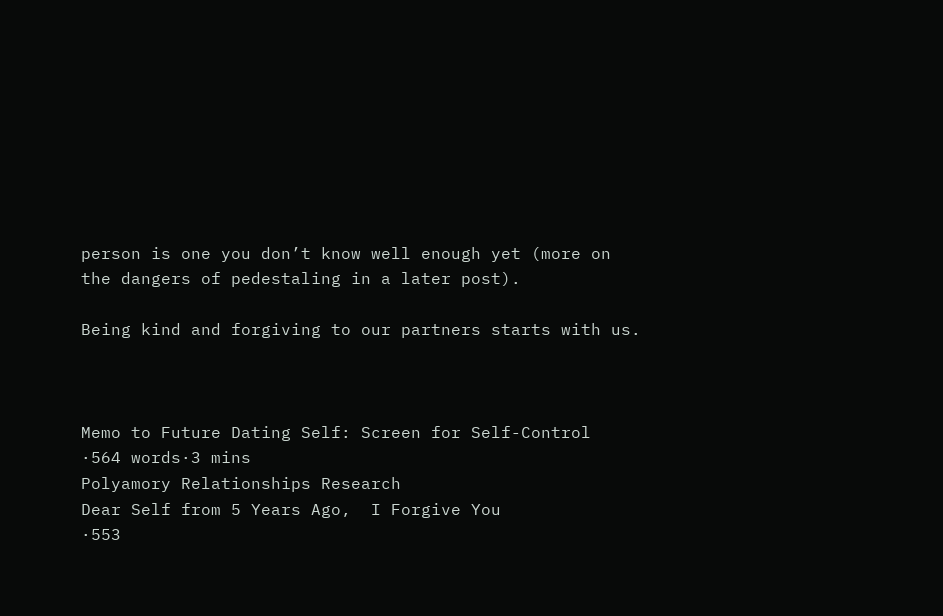person is one you don’t know well enough yet (more on the dangers of pedestaling in a later post).

Being kind and forgiving to our partners starts with us.



Memo to Future Dating Self: Screen for Self-Control
·564 words·3 mins
Polyamory Relationships Research
Dear Self from 5 Years Ago,  I Forgive You
·553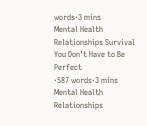words·3 mins
Mental Health Relationships Survival
You Don’t Have to Be Perfect
·587 words·3 mins
Mental Health Relationships